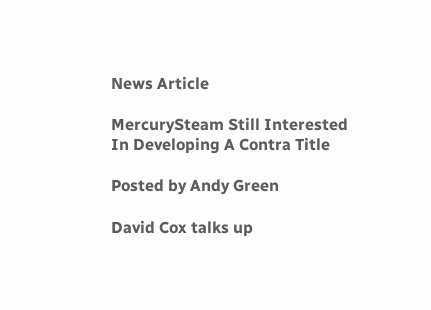News Article

MercurySteam Still Interested In Developing A Contra Title

Posted by Andy Green

David Cox talks up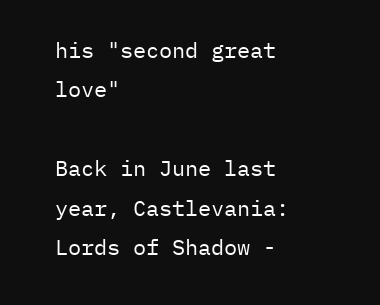his "second great love"

Back in June last year, Castlevania: Lords of Shadow -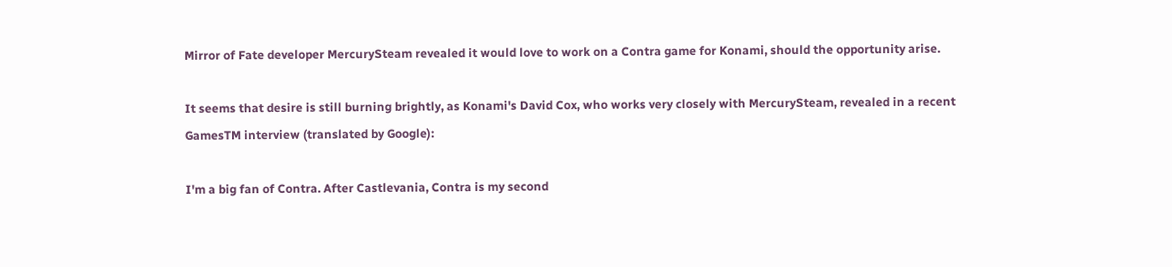Mirror of Fate developer MercurySteam revealed it would love to work on a Contra game for Konami, should the opportunity arise.

It seems that desire is still burning brightly, as Konami's David Cox, who works very closely with MercurySteam, revealed in a recent GamesTM interview (translated by Google):

I'm a big fan of Contra. After Castlevania, Contra is my second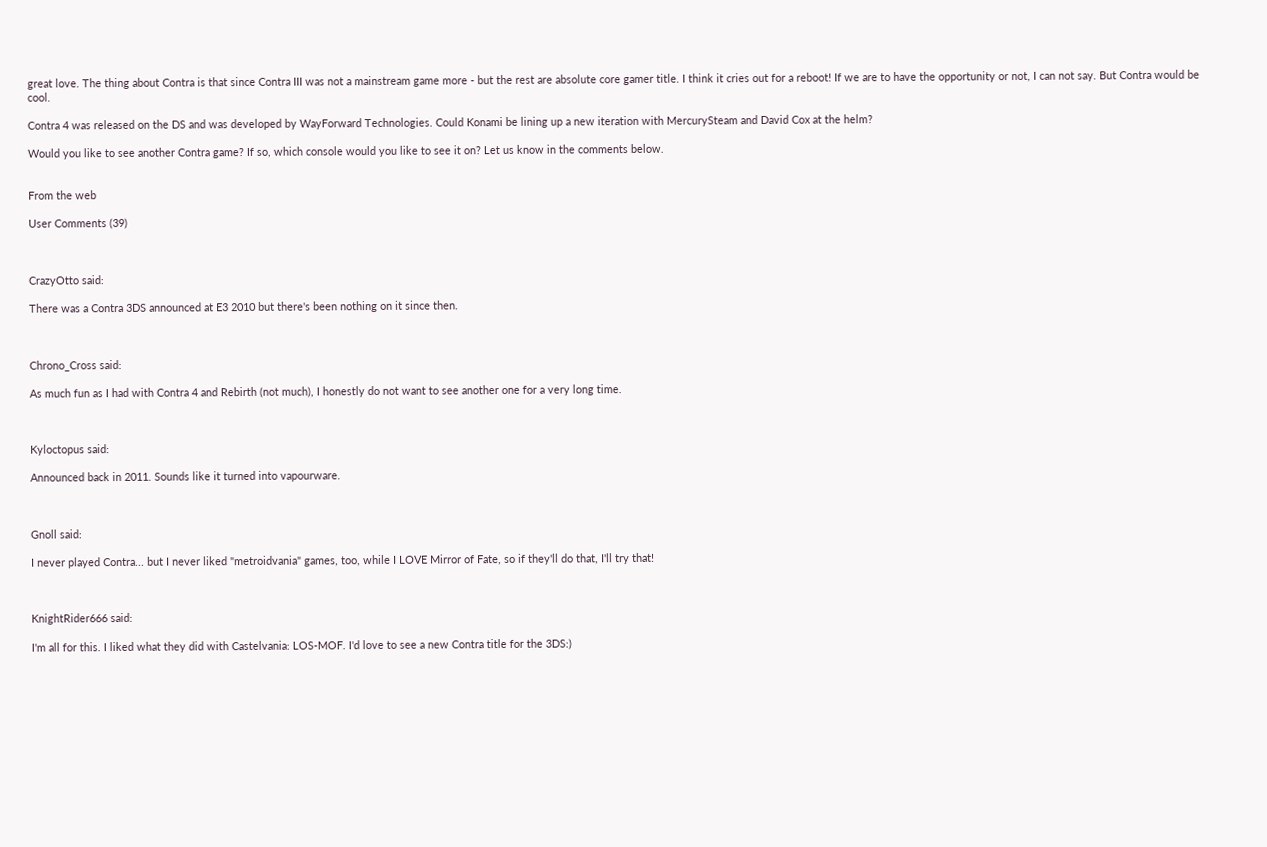great love. The thing about Contra is that since Contra III was not a mainstream game more - but the rest are absolute core gamer title. I think it cries out for a reboot! If we are to have the opportunity or not, I can not say. But Contra would be cool.

Contra 4 was released on the DS and was developed by WayForward Technologies. Could Konami be lining up a new iteration with MercurySteam and David Cox at the helm?

Would you like to see another Contra game? If so, which console would you like to see it on? Let us know in the comments below.


From the web

User Comments (39)



CrazyOtto said:

There was a Contra 3DS announced at E3 2010 but there's been nothing on it since then.



Chrono_Cross said:

As much fun as I had with Contra 4 and Rebirth (not much), I honestly do not want to see another one for a very long time.



Kyloctopus said:

Announced back in 2011. Sounds like it turned into vapourware.



Gnoll said:

I never played Contra... but I never liked "metroidvania" games, too, while I LOVE Mirror of Fate, so if they'll do that, I'll try that!



KnightRider666 said:

I'm all for this. I liked what they did with Castelvania: LOS-MOF. I'd love to see a new Contra title for the 3DS:)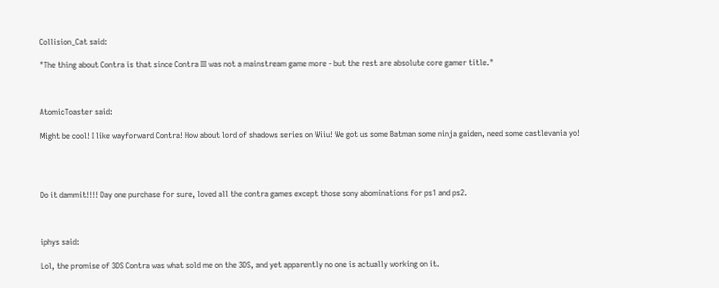Collision_Cat said:

"The thing about Contra is that since Contra III was not a mainstream game more - but the rest are absolute core gamer title."



AtomicToaster said:

Might be cool! I like wayforward Contra! How about lord of shadows series on Wiiu! We got us some Batman some ninja gaiden, need some castlevania yo!




Do it dammit!!!! Day one purchase for sure, loved all the contra games except those sony abominations for ps1 and ps2.



iphys said:

Lol, the promise of 3DS Contra was what sold me on the 3DS, and yet apparently no one is actually working on it.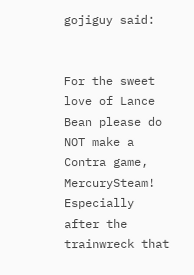gojiguy said:


For the sweet love of Lance Bean please do NOT make a Contra game, MercurySteam! Especially after the trainwreck that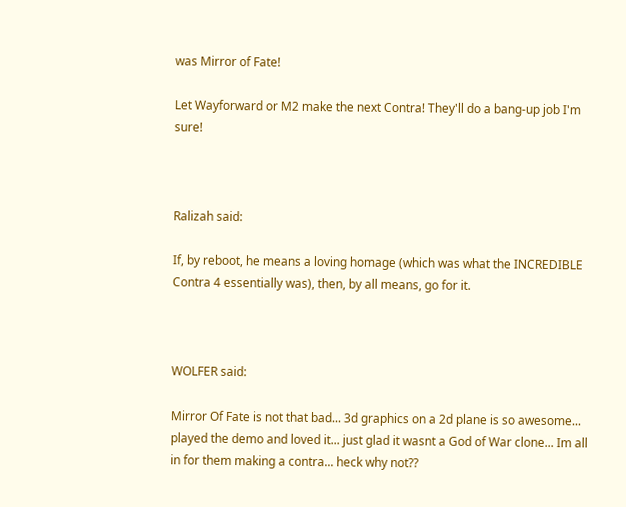was Mirror of Fate!

Let Wayforward or M2 make the next Contra! They'll do a bang-up job I'm sure!



Ralizah said:

If, by reboot, he means a loving homage (which was what the INCREDIBLE Contra 4 essentially was), then, by all means, go for it.



WOLFER said:

Mirror Of Fate is not that bad... 3d graphics on a 2d plane is so awesome... played the demo and loved it... just glad it wasnt a God of War clone... Im all in for them making a contra... heck why not??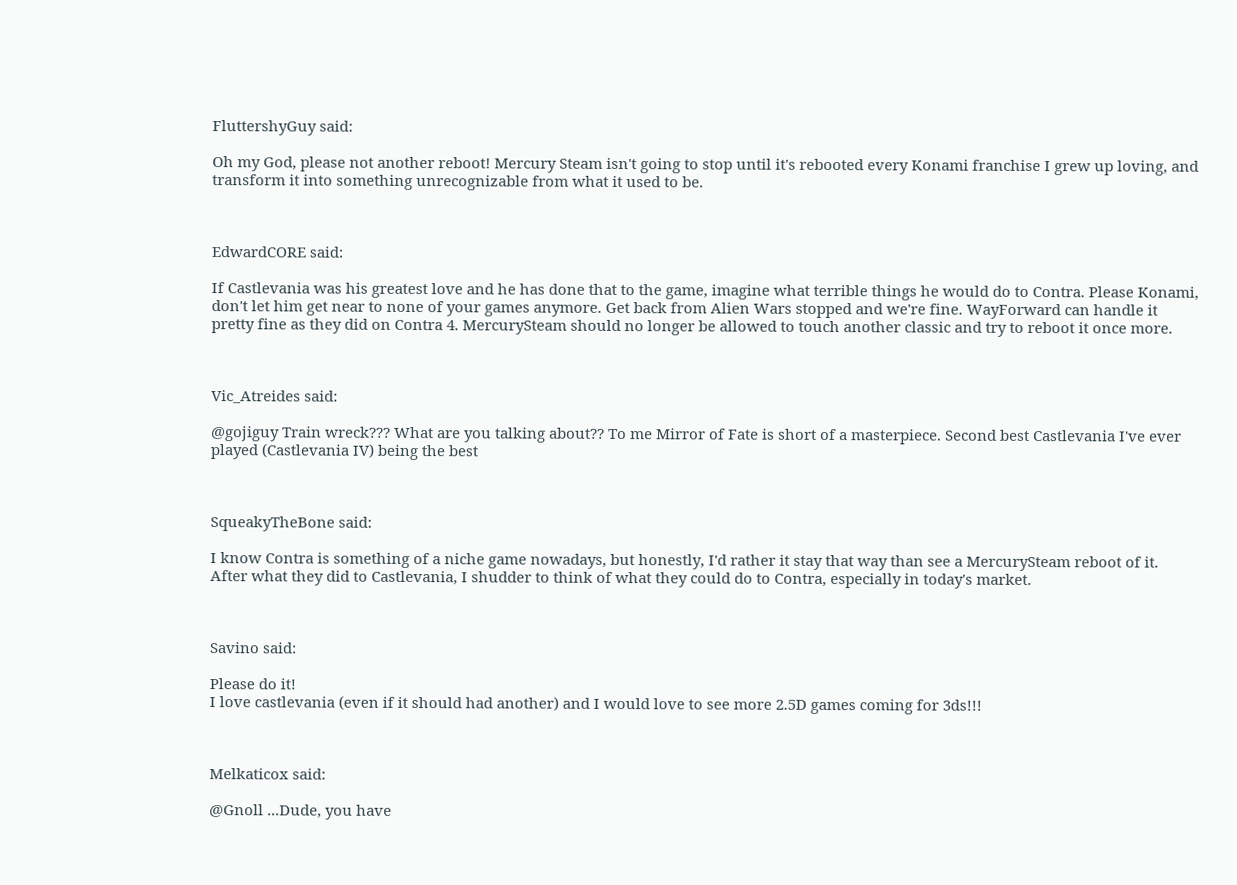FluttershyGuy said:

Oh my God, please not another reboot! Mercury Steam isn't going to stop until it's rebooted every Konami franchise I grew up loving, and transform it into something unrecognizable from what it used to be.



EdwardCORE said:

If Castlevania was his greatest love and he has done that to the game, imagine what terrible things he would do to Contra. Please Konami, don't let him get near to none of your games anymore. Get back from Alien Wars stopped and we're fine. WayForward can handle it pretty fine as they did on Contra 4. MercurySteam should no longer be allowed to touch another classic and try to reboot it once more.



Vic_Atreides said:

@gojiguy Train wreck??? What are you talking about?? To me Mirror of Fate is short of a masterpiece. Second best Castlevania I've ever played (Castlevania IV) being the best



SqueakyTheBone said:

I know Contra is something of a niche game nowadays, but honestly, I'd rather it stay that way than see a MercurySteam reboot of it. After what they did to Castlevania, I shudder to think of what they could do to Contra, especially in today's market.



Savino said:

Please do it!
I love castlevania (even if it should had another) and I would love to see more 2.5D games coming for 3ds!!!



Melkaticox said:

@Gnoll ...Dude, you have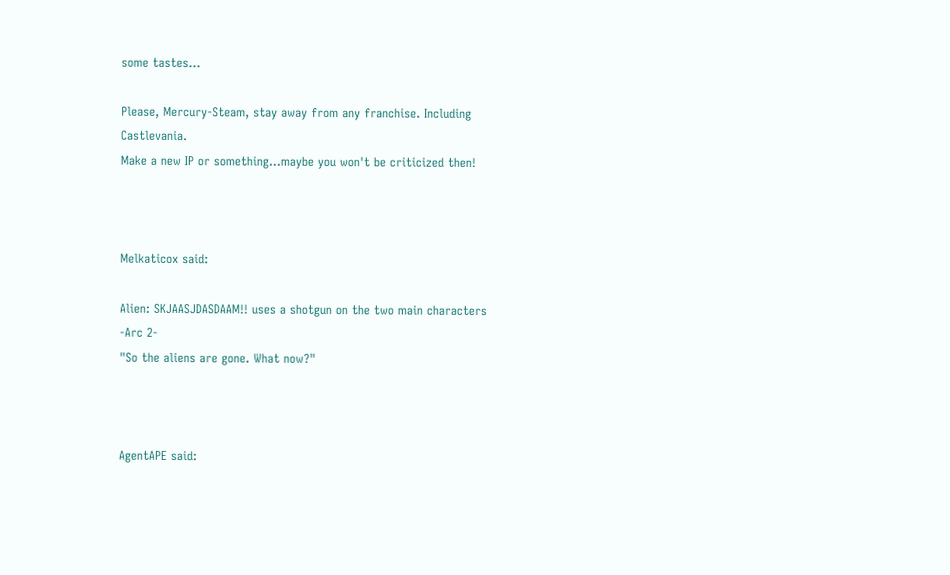some tastes...

Please, Mercury-Steam, stay away from any franchise. Including Castlevania.
Make a new IP or something...maybe you won't be criticized then!



Melkaticox said:

Alien: SKJAASJDASDAAM!! uses a shotgun on the two main characters
-Arc 2-
"So the aliens are gone. What now?"



AgentAPE said: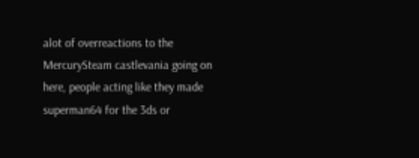alot of overreactions to the MercurySteam castlevania going on here, people acting like they made superman64 for the 3ds or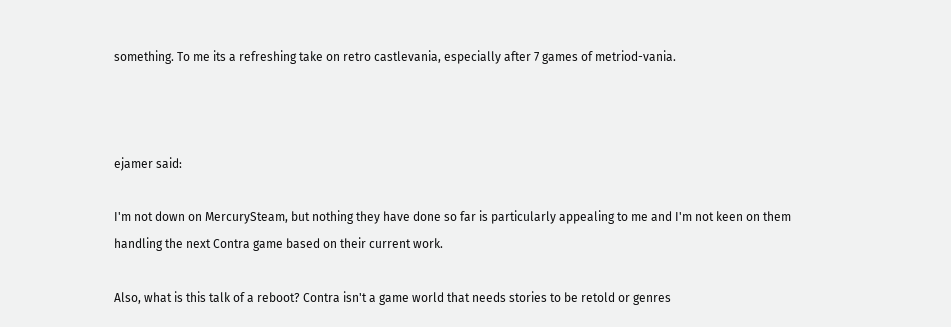something. To me its a refreshing take on retro castlevania, especially after 7 games of metriod-vania.



ejamer said:

I'm not down on MercurySteam, but nothing they have done so far is particularly appealing to me and I'm not keen on them handling the next Contra game based on their current work.

Also, what is this talk of a reboot? Contra isn't a game world that needs stories to be retold or genres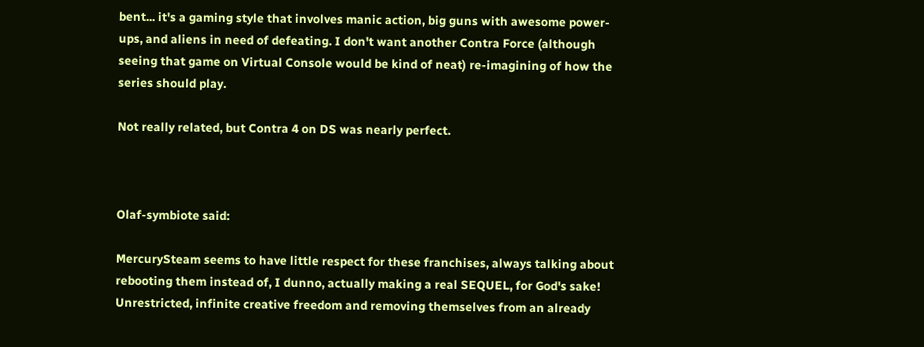bent... it's a gaming style that involves manic action, big guns with awesome power-ups, and aliens in need of defeating. I don't want another Contra Force (although seeing that game on Virtual Console would be kind of neat) re-imagining of how the series should play.

Not really related, but Contra 4 on DS was nearly perfect.



Olaf-symbiote said:

MercurySteam seems to have little respect for these franchises, always talking about rebooting them instead of, I dunno, actually making a real SEQUEL, for God's sake! Unrestricted, infinite creative freedom and removing themselves from an already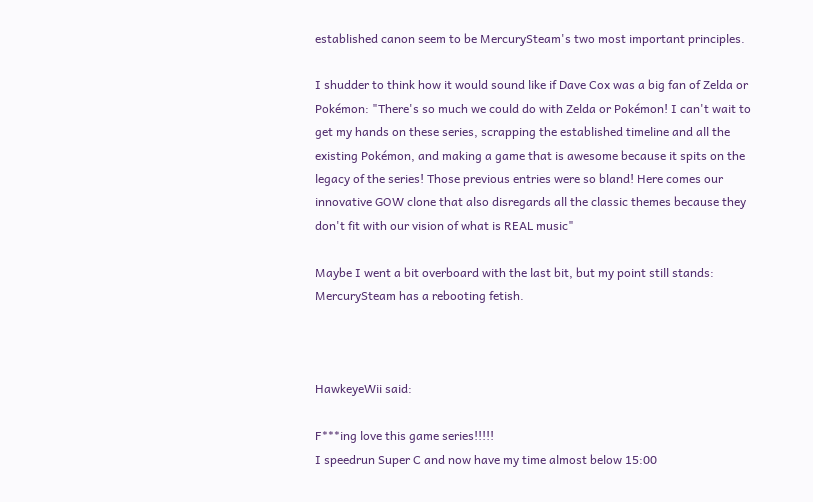established canon seem to be MercurySteam's two most important principles.

I shudder to think how it would sound like if Dave Cox was a big fan of Zelda or Pokémon: "There's so much we could do with Zelda or Pokémon! I can't wait to get my hands on these series, scrapping the established timeline and all the existing Pokémon, and making a game that is awesome because it spits on the legacy of the series! Those previous entries were so bland! Here comes our innovative GOW clone that also disregards all the classic themes because they don't fit with our vision of what is REAL music"

Maybe I went a bit overboard with the last bit, but my point still stands: MercurySteam has a rebooting fetish.



HawkeyeWii said:

F***ing love this game series!!!!!
I speedrun Super C and now have my time almost below 15:00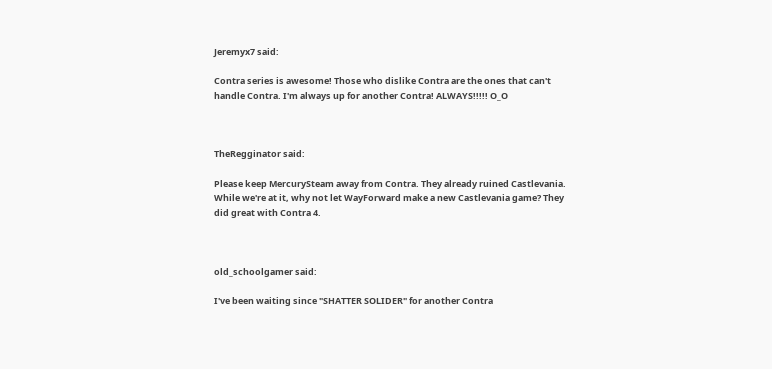Jeremyx7 said:

Contra series is awesome! Those who dislike Contra are the ones that can't handle Contra. I'm always up for another Contra! ALWAYS!!!!! O_O



TheRegginator said:

Please keep MercurySteam away from Contra. They already ruined Castlevania. While we're at it, why not let WayForward make a new Castlevania game? They did great with Contra 4.



old_schoolgamer said:

I've been waiting since "SHATTER SOLIDER" for another Contra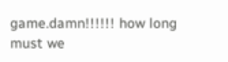game.damn!!!!!! how long must we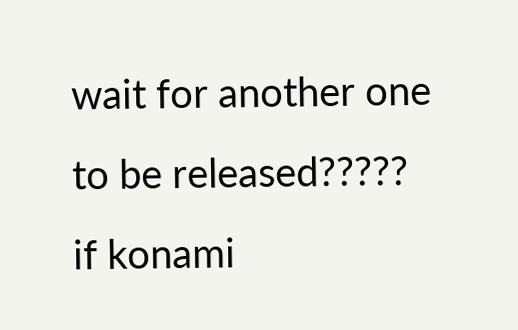wait for another one to be released????? if konami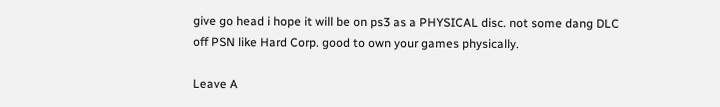give go head i hope it will be on ps3 as a PHYSICAL disc. not some dang DLC off PSN like Hard Corp. good to own your games physically.

Leave A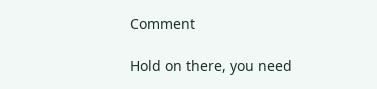Comment

Hold on there, you need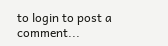to login to post a comment...